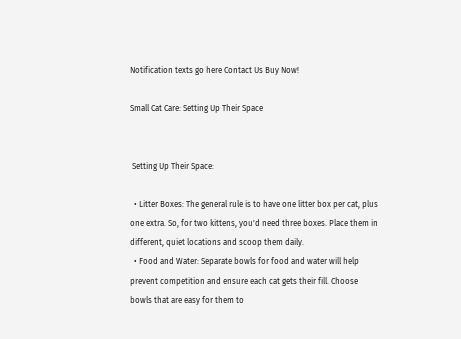Notification texts go here Contact Us Buy Now!

Small Cat Care: Setting Up Their Space


 Setting Up Their Space:

  • Litter Boxes: The general rule is to have one litter box per cat, plus one extra. So, for two kittens, you'd need three boxes. Place them in different, quiet locations and scoop them daily.
  • Food and Water: Separate bowls for food and water will help prevent competition and ensure each cat gets their fill. Choose bowls that are easy for them to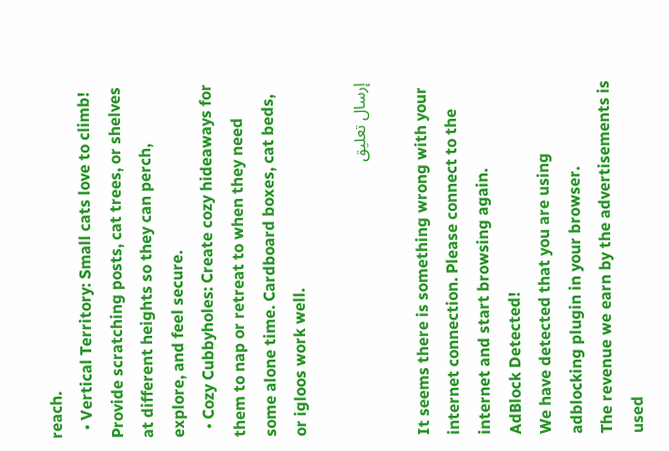reach.
  • Vertical Territory: Small cats love to climb! Provide scratching posts, cat trees, or shelves at different heights so they can perch, explore, and feel secure.
  • Cozy Cubbyholes: Create cozy hideaways for them to nap or retreat to when they need some alone time. Cardboard boxes, cat beds, or igloos work well.

إرسال تعليق

It seems there is something wrong with your internet connection. Please connect to the internet and start browsing again.
AdBlock Detected!
We have detected that you are using adblocking plugin in your browser.
The revenue we earn by the advertisements is used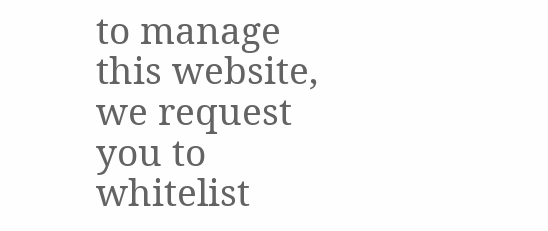to manage this website, we request you to whitelist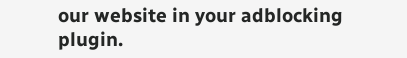our website in your adblocking plugin.